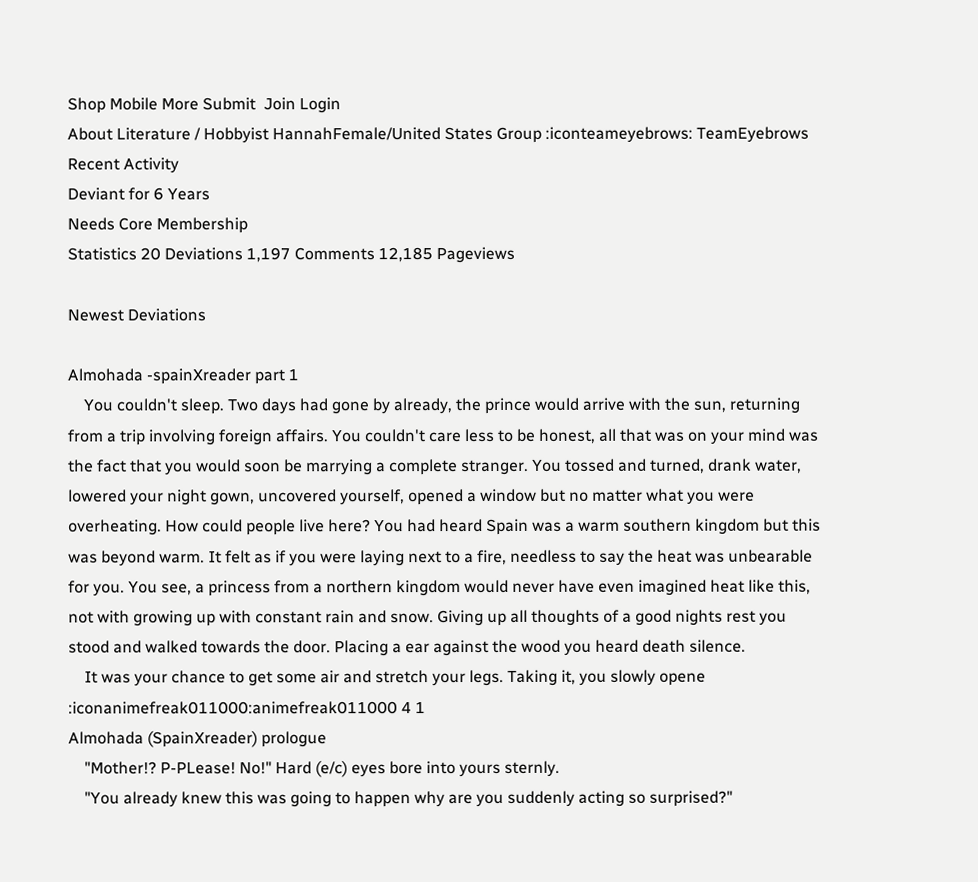Shop Mobile More Submit  Join Login
About Literature / Hobbyist HannahFemale/United States Group :iconteameyebrows: TeamEyebrows
Recent Activity
Deviant for 6 Years
Needs Core Membership
Statistics 20 Deviations 1,197 Comments 12,185 Pageviews

Newest Deviations

Almohada -spainXreader part 1
    You couldn't sleep. Two days had gone by already, the prince would arrive with the sun, returning from a trip involving foreign affairs. You couldn't care less to be honest, all that was on your mind was the fact that you would soon be marrying a complete stranger. You tossed and turned, drank water, lowered your night gown, uncovered yourself, opened a window but no matter what you were overheating. How could people live here? You had heard Spain was a warm southern kingdom but this was beyond warm. It felt as if you were laying next to a fire, needless to say the heat was unbearable for you. You see, a princess from a northern kingdom would never have even imagined heat like this, not with growing up with constant rain and snow. Giving up all thoughts of a good nights rest you stood and walked towards the door. Placing a ear against the wood you heard death silence.
    It was your chance to get some air and stretch your legs. Taking it, you slowly opene
:iconanimefreak011000:animefreak011000 4 1
Almohada (SpainXreader) prologue
    "Mother!? P-PLease! No!" Hard (e/c) eyes bore into yours sternly.
    "You already knew this was going to happen why are you suddenly acting so surprised?"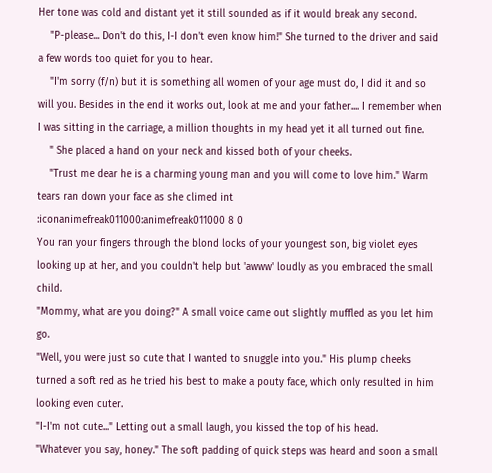Her tone was cold and distant yet it still sounded as if it would break any second.
    "P-please... Don't do this, I-I don't even know him!" She turned to the driver and said a few words too quiet for you to hear.
    "I'm sorry (f/n) but it is something all women of your age must do, I did it and so will you. Besides in the end it works out, look at me and your father.... I remember when I was sitting in the carriage, a million thoughts in my head yet it all turned out fine.
    " She placed a hand on your neck and kissed both of your cheeks.
    "Trust me dear he is a charming young man and you will come to love him." Warm tears ran down your face as she climed int
:iconanimefreak011000:animefreak011000 8 0
You ran your fingers through the blond locks of your youngest son, big violet eyes looking up at her, and you couldn't help but 'awww' loudly as you embraced the small child.
"Mommy, what are you doing?" A small voice came out slightly muffled as you let him go.
"Well, you were just so cute that I wanted to snuggle into you." His plump cheeks turned a soft red as he tried his best to make a pouty face, which only resulted in him looking even cuter.
"I-I'm not cute..." Letting out a small laugh, you kissed the top of his head.
"Whatever you say, honey." The soft padding of quick steps was heard and soon a small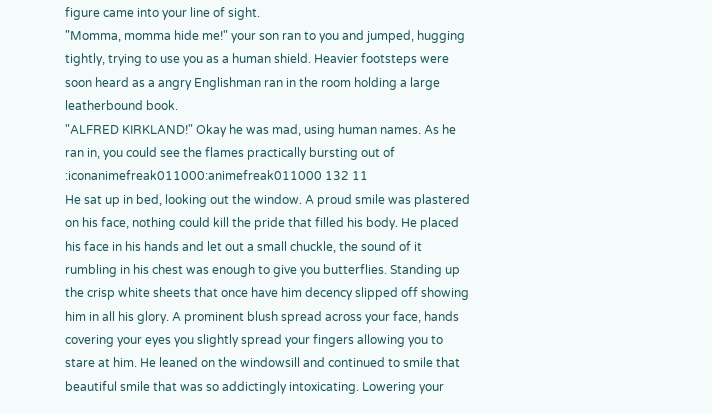figure came into your line of sight.
"Momma, momma hide me!" your son ran to you and jumped, hugging tightly, trying to use you as a human shield. Heavier footsteps were soon heard as a angry Englishman ran in the room holding a large leatherbound book.
"ALFRED KIRKLAND!" Okay he was mad, using human names. As he ran in, you could see the flames practically bursting out of
:iconanimefreak011000:animefreak011000 132 11
He sat up in bed, looking out the window. A proud smile was plastered on his face, nothing could kill the pride that filled his body. He placed his face in his hands and let out a small chuckle, the sound of it rumbling in his chest was enough to give you butterflies. Standing up the crisp white sheets that once have him decency slipped off showing him in all his glory. A prominent blush spread across your face, hands covering your eyes you slightly spread your fingers allowing you to stare at him. He leaned on the windowsill and continued to smile that beautiful smile that was so addictingly intoxicating. Lowering your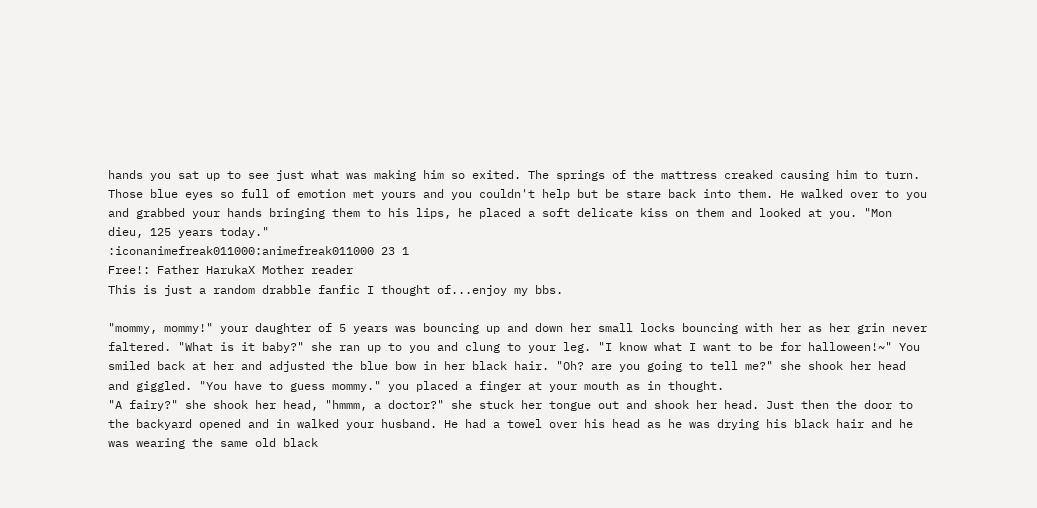hands you sat up to see just what was making him so exited. The springs of the mattress creaked causing him to turn. Those blue eyes so full of emotion met yours and you couldn't help but be stare back into them. He walked over to you and grabbed your hands bringing them to his lips, he placed a soft delicate kiss on them and looked at you. "Mon dieu, 125 years today."
:iconanimefreak011000:animefreak011000 23 1
Free!: Father HarukaX Mother reader
This is just a random drabble fanfic I thought of...enjoy my bbs.

"mommy, mommy!" your daughter of 5 years was bouncing up and down her small locks bouncing with her as her grin never faltered. "What is it baby?" she ran up to you and clung to your leg. "I know what I want to be for halloween!~" You smiled back at her and adjusted the blue bow in her black hair. "Oh? are you going to tell me?" she shook her head and giggled. "You have to guess mommy." you placed a finger at your mouth as in thought.
"A fairy?" she shook her head, "hmmm, a doctor?" she stuck her tongue out and shook her head. Just then the door to the backyard opened and in walked your husband. He had a towel over his head as he was drying his black hair and he was wearing the same old black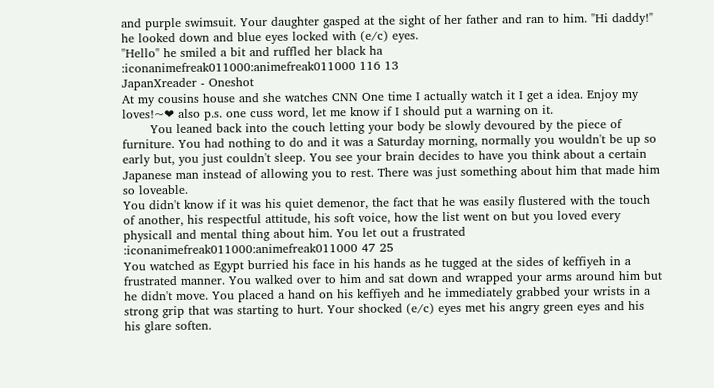and purple swimsuit. Your daughter gasped at the sight of her father and ran to him. "Hi daddy!" he looked down and blue eyes locked with (e/c) eyes.
"Hello" he smiled a bit and ruffled her black ha
:iconanimefreak011000:animefreak011000 116 13
JapanXreader - Oneshot
At my cousins house and she watches CNN One time I actually watch it I get a idea. Enjoy my loves!~❤ also p.s. one cuss word, let me know if I should put a warning on it.
       You leaned back into the couch letting your body be slowly devoured by the piece of furniture. You had nothing to do and it was a Saturday morning, normally you wouldn't be up so early but, you just couldn't sleep. You see your brain decides to have you think about a certain Japanese man instead of allowing you to rest. There was just something about him that made him so loveable.
You didn't know if it was his quiet demenor, the fact that he was easily flustered with the touch of another, his respectful attitude, his soft voice, how the list went on but you loved every physicall and mental thing about him. You let out a frustrated
:iconanimefreak011000:animefreak011000 47 25
You watched as Egypt burried his face in his hands as he tugged at the sides of keffiyeh in a frustrated manner. You walked over to him and sat down and wrapped your arms around him but he didn't move. You placed a hand on his keffiyeh and he immediately grabbed your wrists in a strong grip that was starting to hurt. Your shocked (e/c) eyes met his angry green eyes and his his glare soften.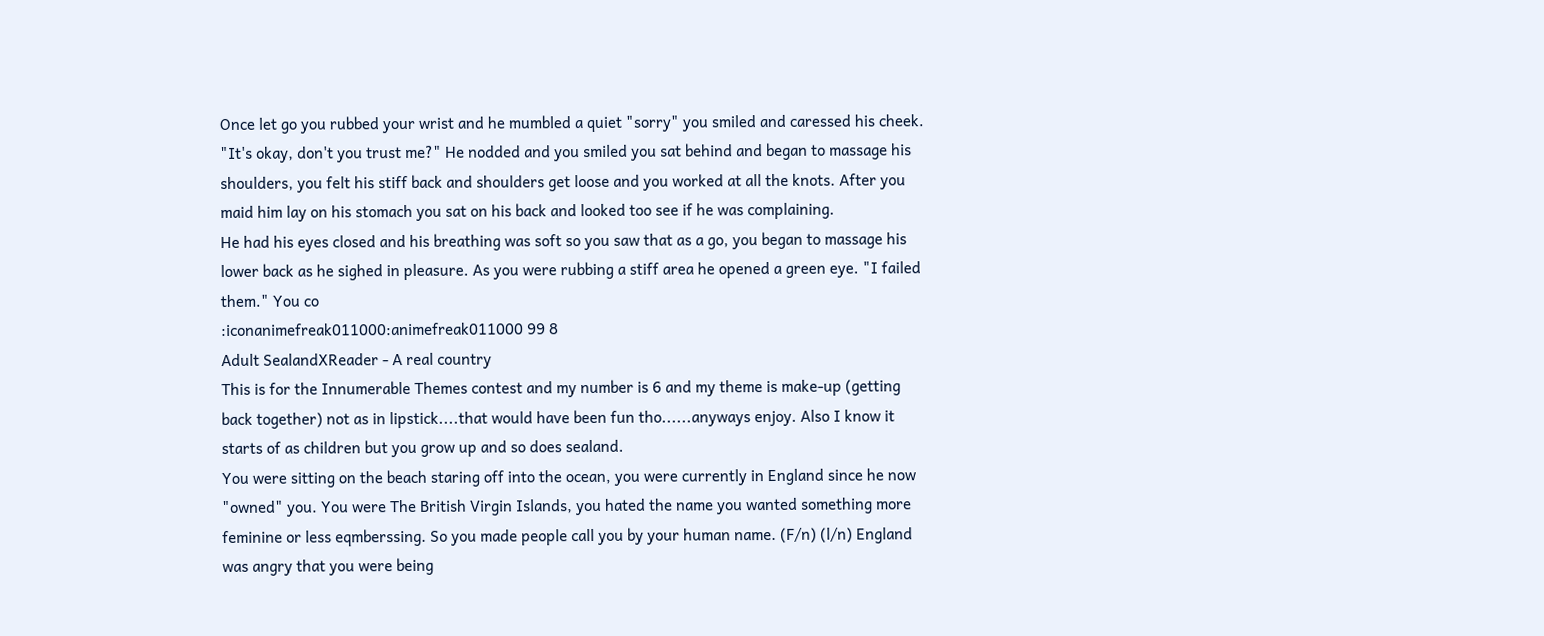Once let go you rubbed your wrist and he mumbled a quiet "sorry" you smiled and caressed his cheek. "It's okay, don't you trust me?" He nodded and you smiled you sat behind and began to massage his shoulders, you felt his stiff back and shoulders get loose and you worked at all the knots. After you maid him lay on his stomach you sat on his back and looked too see if he was complaining.
He had his eyes closed and his breathing was soft so you saw that as a go, you began to massage his lower back as he sighed in pleasure. As you were rubbing a stiff area he opened a green eye. "I failed them." You co
:iconanimefreak011000:animefreak011000 99 8
Adult SealandXReader - A real country
This is for the Innumerable Themes contest and my number is 6 and my theme is make-up (getting back together) not as in lipstick....that would have been fun tho......anyways enjoy. Also I know it starts of as children but you grow up and so does sealand.
You were sitting on the beach staring off into the ocean, you were currently in England since he now "owned" you. You were The British Virgin Islands, you hated the name you wanted something more feminine or less eqmberssing. So you made people call you by your human name. (F/n) (l/n) England was angry that you were being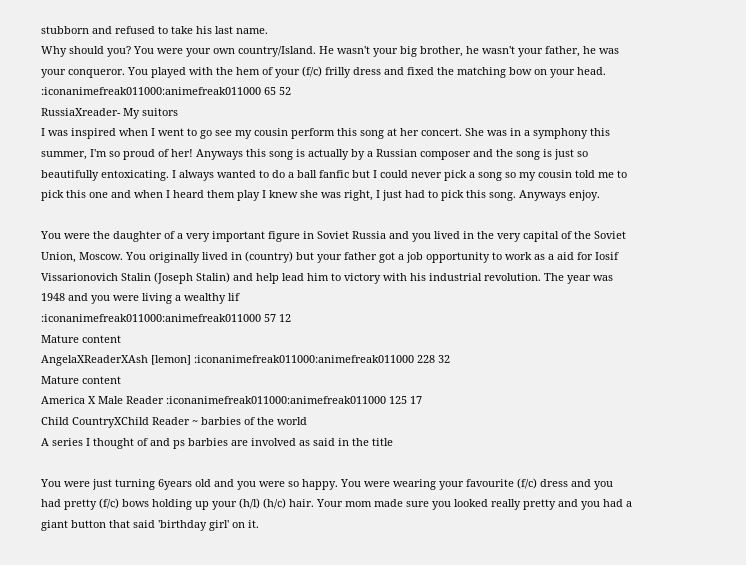stubborn and refused to take his last name.
Why should you? You were your own country/Island. He wasn't your big brother, he wasn't your father, he was your conqueror. You played with the hem of your (f/c) frilly dress and fixed the matching bow on your head.
:iconanimefreak011000:animefreak011000 65 52
RussiaXreader- My suitors
I was inspired when I went to go see my cousin perform this song at her concert. She was in a symphony this summer, I'm so proud of her! Anyways this song is actually by a Russian composer and the song is just so beautifully entoxicating. I always wanted to do a ball fanfic but I could never pick a song so my cousin told me to pick this one and when I heard them play I knew she was right, I just had to pick this song. Anyways enjoy.

You were the daughter of a very important figure in Soviet Russia and you lived in the very capital of the Soviet Union, Moscow. You originally lived in (country) but your father got a job opportunity to work as a aid for Iosif Vissarionovich Stalin (Joseph Stalin) and help lead him to victory with his industrial revolution. The year was 1948 and you were living a wealthy lif
:iconanimefreak011000:animefreak011000 57 12
Mature content
AngelaXReaderXAsh [lemon] :iconanimefreak011000:animefreak011000 228 32
Mature content
America X Male Reader :iconanimefreak011000:animefreak011000 125 17
Child CountryXChild Reader ~ barbies of the world
A series I thought of and ps barbies are involved as said in the title

You were just turning 6years old and you were so happy. You were wearing your favourite (f/c) dress and you had pretty (f/c) bows holding up your (h/l) (h/c) hair. Your mom made sure you looked really pretty and you had a giant button that said 'birthday girl' on it.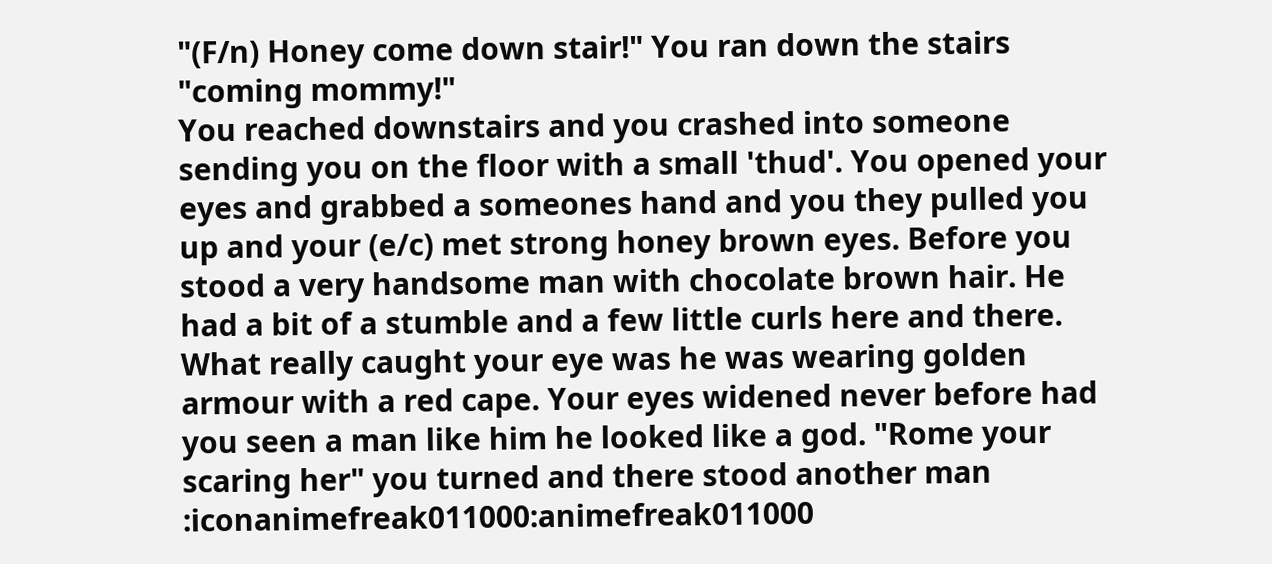"(F/n) Honey come down stair!" You ran down the stairs "coming mommy!"
You reached downstairs and you crashed into someone sending you on the floor with a small 'thud'. You opened your eyes and grabbed a someones hand and you they pulled you up and your (e/c) met strong honey brown eyes. Before you stood a very handsome man with chocolate brown hair. He had a bit of a stumble and a few little curls here and there.
What really caught your eye was he was wearing golden armour with a red cape. Your eyes widened never before had you seen a man like him he looked like a god. "Rome your scaring her" you turned and there stood another man
:iconanimefreak011000:animefreak011000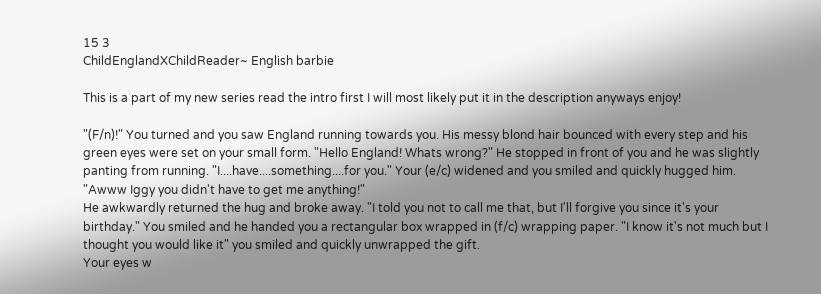15 3
ChildEnglandXChildReader~ English barbie

This is a part of my new series read the intro first I will most likely put it in the description anyways enjoy!

"(F/n)!" You turned and you saw England running towards you. His messy blond hair bounced with every step and his green eyes were set on your small form. "Hello England! Whats wrong?" He stopped in front of you and he was slightly panting from running. "I....have....something....for you." Your (e/c) widened and you smiled and quickly hugged him. "Awww Iggy you didn't have to get me anything!"
He awkwardly returned the hug and broke away. "I told you not to call me that, but I'll forgive you since it's your birthday." You smiled and he handed you a rectangular box wrapped in (f/c) wrapping paper. "I know it's not much but I thought you would like it" you smiled and quickly unwrapped the gift.
Your eyes w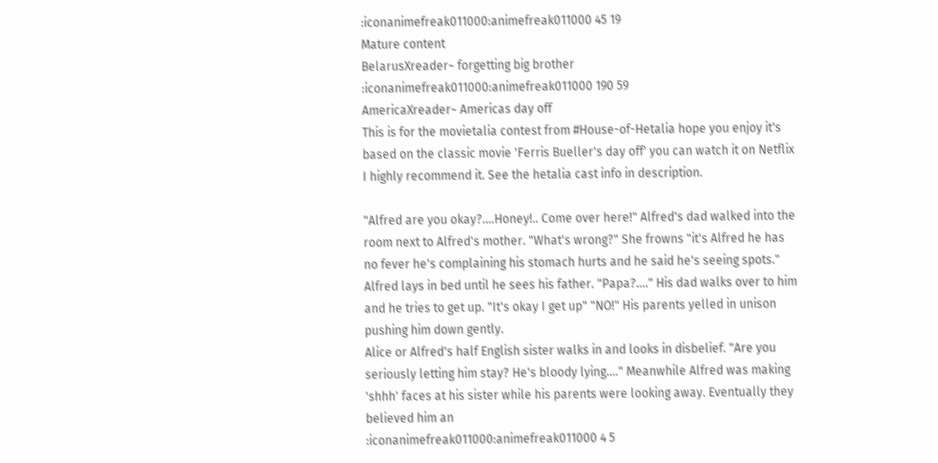:iconanimefreak011000:animefreak011000 45 19
Mature content
BelarusXreader~ forgetting big brother :iconanimefreak011000:animefreak011000 190 59
AmericaXreader~ Americas day off
This is for the movietalia contest from #House-of-Hetalia hope you enjoy it's based on the classic movie 'Ferris Bueller's day off' you can watch it on Netflix I highly recommend it. See the hetalia cast info in description.

"Alfred are you okay?....Honey!.. Come over here!" Alfred's dad walked into the room next to Alfred's mother. "What's wrong?" She frowns "it's Alfred he has no fever he's complaining his stomach hurts and he said he's seeing spots." Alfred lays in bed until he sees his father. "Papa?...." His dad walks over to him and he tries to get up. "It's okay I get up" "NO!" His parents yelled in unison pushing him down gently.
Alice or Alfred's half English sister walks in and looks in disbelief. "Are you seriously letting him stay? He's bloody lying...." Meanwhile Alfred was making 'shhh' faces at his sister while his parents were looking away. Eventually they believed him an
:iconanimefreak011000:animefreak011000 4 5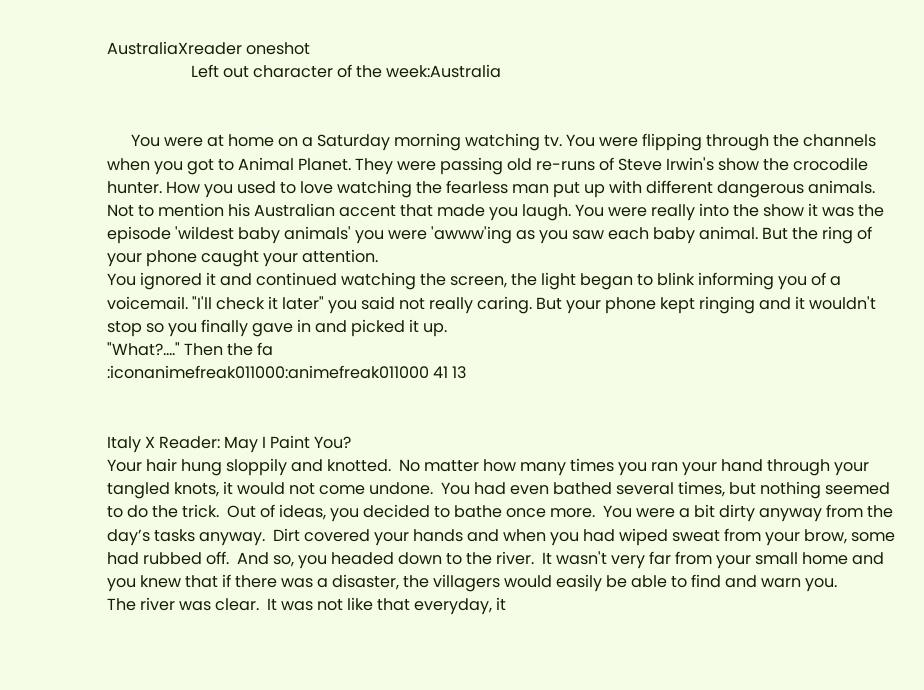AustraliaXreader oneshot
                     Left out character of the week:Australia


      You were at home on a Saturday morning watching tv. You were flipping through the channels when you got to Animal Planet. They were passing old re-runs of Steve Irwin's show the crocodile hunter. How you used to love watching the fearless man put up with different dangerous animals. Not to mention his Australian accent that made you laugh. You were really into the show it was the episode 'wildest baby animals' you were 'awww'ing as you saw each baby animal. But the ring of your phone caught your attention.
You ignored it and continued watching the screen, the light began to blink informing you of a voicemail. "I'll check it later" you said not really caring. But your phone kept ringing and it wouldn't stop so you finally gave in and picked it up.
"What?...." Then the fa
:iconanimefreak011000:animefreak011000 41 13


Italy X Reader: May I Paint You?
Your hair hung sloppily and knotted.  No matter how many times you ran your hand through your tangled knots, it would not come undone.  You had even bathed several times, but nothing seemed to do the trick.  Out of ideas, you decided to bathe once more.  You were a bit dirty anyway from the day’s tasks anyway.  Dirt covered your hands and when you had wiped sweat from your brow, some had rubbed off.  And so, you headed down to the river.  It wasn't very far from your small home and you knew that if there was a disaster, the villagers would easily be able to find and warn you.
The river was clear.  It was not like that everyday, it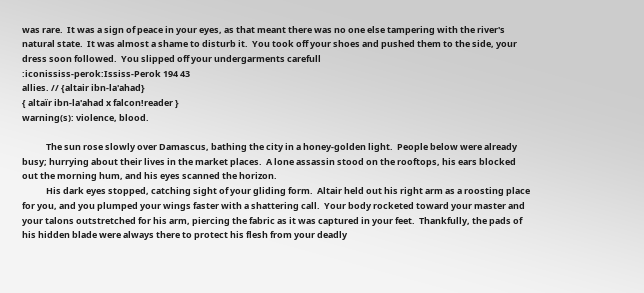was rare.  It was a sign of peace in your eyes, as that meant there was no one else tampering with the river's natural state.  It was almost a shame to disturb it.  You took off your shoes and pushed them to the side, your dress soon followed.  You slipped off your undergarments carefull
:iconississ-perok:Ississ-Perok 194 43
allies. // {altair ibn-la'ahad}
{ altaïr ibn-la'ahad x falcon!reader }
warning(s): violence, blood.

            The sun rose slowly over Damascus, bathing the city in a honey-golden light.  People below were already busy; hurrying about their lives in the market places.  A lone assassin stood on the rooftops, his ears blocked out the morning hum, and his eyes scanned the horizon.
            His dark eyes stopped, catching sight of your gliding form.  Altair held out his right arm as a roosting place for you, and you plumped your wings faster with a shattering call.  Your body rocketed toward your master and your talons outstretched for his arm, piercing the fabric as it was captured in your feet.  Thankfully, the pads of his hidden blade were always there to protect his flesh from your deadly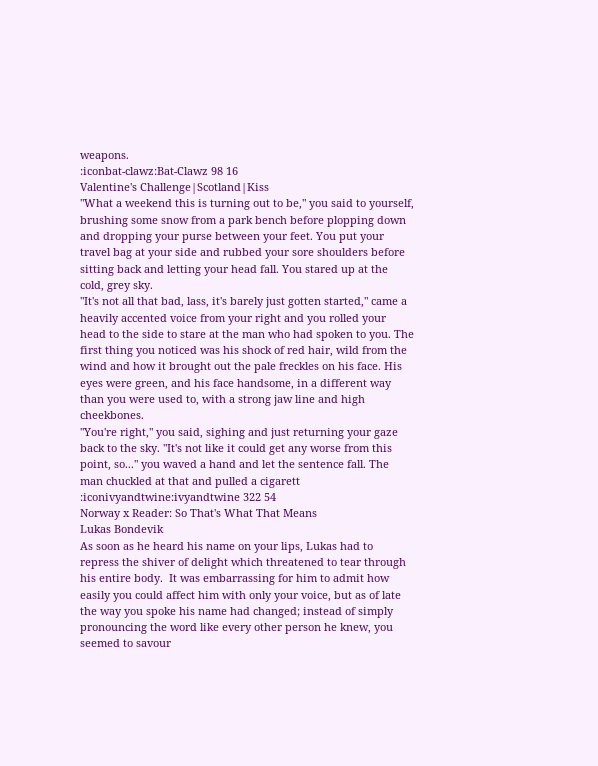weapons.
:iconbat-clawz:Bat-Clawz 98 16
Valentine's Challenge|Scotland|Kiss
"What a weekend this is turning out to be," you said to yourself, brushing some snow from a park bench before plopping down and dropping your purse between your feet. You put your travel bag at your side and rubbed your sore shoulders before sitting back and letting your head fall. You stared up at the cold, grey sky.
"It's not all that bad, lass, it's barely just gotten started," came a heavily accented voice from your right and you rolled your head to the side to stare at the man who had spoken to you. The first thing you noticed was his shock of red hair, wild from the wind and how it brought out the pale freckles on his face. His eyes were green, and his face handsome, in a different way than you were used to, with a strong jaw line and high cheekbones.
"You're right," you said, sighing and just returning your gaze back to the sky. "It's not like it could get any worse from this point, so..." you waved a hand and let the sentence fall. The man chuckled at that and pulled a cigarett
:iconivyandtwine:ivyandtwine 322 54
Norway x Reader: So That's What That Means
Lukas Bondevik
As soon as he heard his name on your lips, Lukas had to repress the shiver of delight which threatened to tear through his entire body.  It was embarrassing for him to admit how easily you could affect him with only your voice, but as of late the way you spoke his name had changed; instead of simply pronouncing the word like every other person he knew, you seemed to savour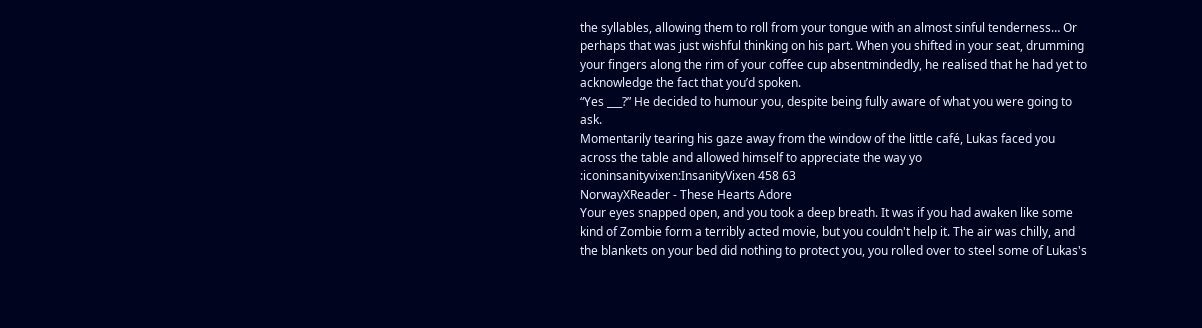the syllables, allowing them to roll from your tongue with an almost sinful tenderness… Or perhaps that was just wishful thinking on his part. When you shifted in your seat, drumming your fingers along the rim of your coffee cup absentmindedly, he realised that he had yet to acknowledge the fact that you’d spoken.
“Yes ___?” He decided to humour you, despite being fully aware of what you were going to ask.
Momentarily tearing his gaze away from the window of the little café, Lukas faced you across the table and allowed himself to appreciate the way yo
:iconinsanityvixen:InsanityVixen 458 63
NorwayXReader - These Hearts Adore
Your eyes snapped open, and you took a deep breath. It was if you had awaken like some kind of Zombie form a terribly acted movie, but you couldn't help it. The air was chilly, and the blankets on your bed did nothing to protect you, you rolled over to steel some of Lukas's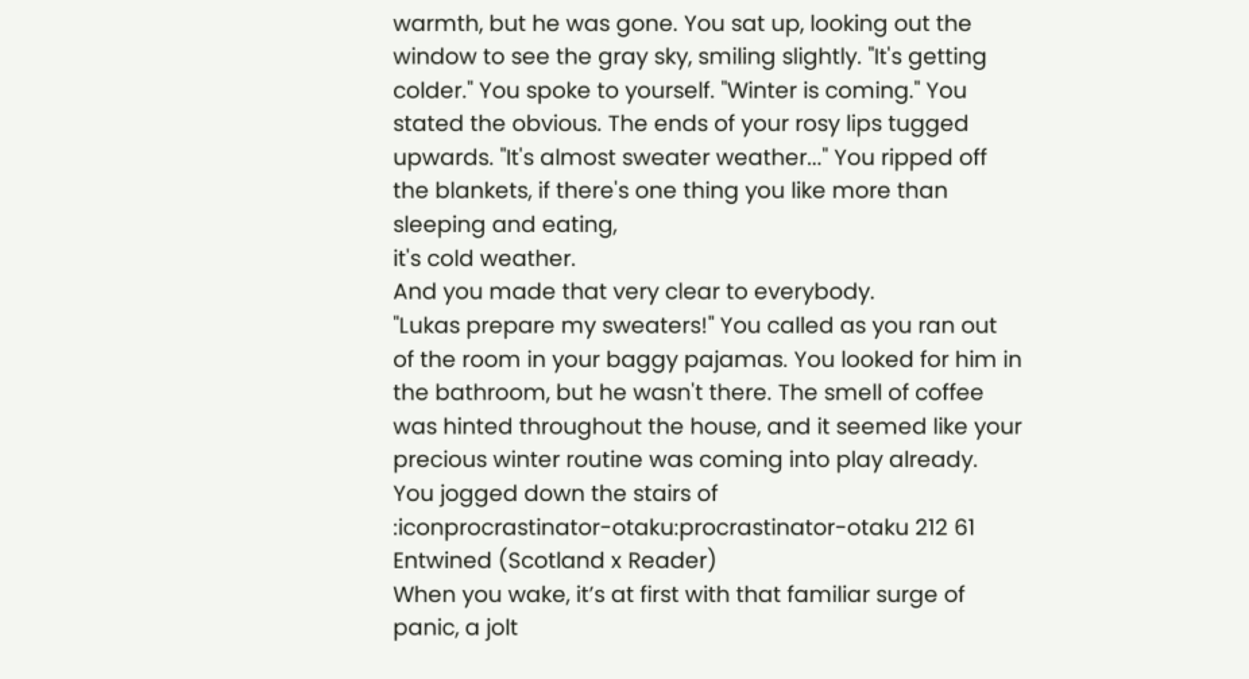warmth, but he was gone. You sat up, looking out the window to see the gray sky, smiling slightly. "It's getting colder." You spoke to yourself. "Winter is coming." You stated the obvious. The ends of your rosy lips tugged upwards. "It's almost sweater weather..." You ripped off the blankets, if there's one thing you like more than sleeping and eating,
it's cold weather.
And you made that very clear to everybody.
"Lukas prepare my sweaters!" You called as you ran out of the room in your baggy pajamas. You looked for him in the bathroom, but he wasn't there. The smell of coffee was hinted throughout the house, and it seemed like your precious winter routine was coming into play already. You jogged down the stairs of
:iconprocrastinator-otaku:procrastinator-otaku 212 61
Entwined (Scotland x Reader)
When you wake, it’s at first with that familiar surge of panic, a jolt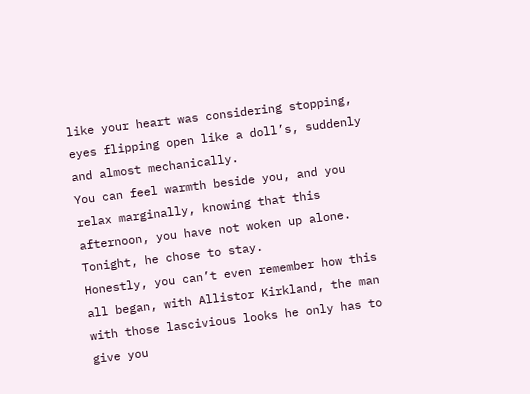like your heart was considering stopping, eyes flipping open like a doll’s, suddenly and almost mechanically.
You can feel warmth beside you, and you relax marginally, knowing that this afternoon, you have not woken up alone. Tonight, he chose to stay.
Honestly, you can’t even remember how this all began, with Allistor Kirkland, the man with those lascivious looks he only has to give you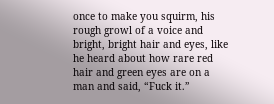once to make you squirm, his rough growl of a voice and bright, bright hair and eyes, like he heard about how rare red hair and green eyes are on a man and said, “Fuck it.”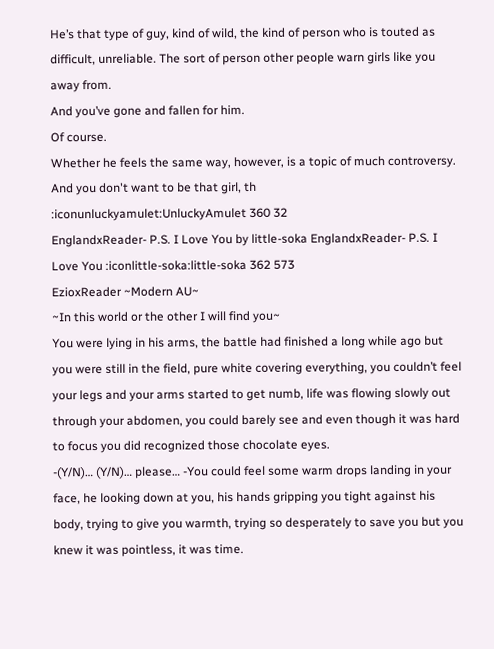He’s that type of guy, kind of wild, the kind of person who is touted as difficult, unreliable. The sort of person other people warn girls like you away from.
And you’ve gone and fallen for him.
Of course.
Whether he feels the same way, however, is a topic of much controversy.
And you don't want to be that girl, th
:iconunluckyamulet:UnluckyAmulet 360 32
EnglandxReader- P.S. I Love You by little-soka EnglandxReader- P.S. I Love You :iconlittle-soka:little-soka 362 573
EzioxReader ~Modern AU~
~In this world or the other I will find you~
You were lying in his arms, the battle had finished a long while ago but you were still in the field, pure white covering everything, you couldn’t feel your legs and your arms started to get numb, life was flowing slowly out through your abdomen, you could barely see and even though it was hard to focus you did recognized those chocolate eyes.
-(Y/N)… (Y/N)… please… -You could feel some warm drops landing in your face, he looking down at you, his hands gripping you tight against his body, trying to give you warmth, trying so desperately to save you but you knew it was pointless, it was time.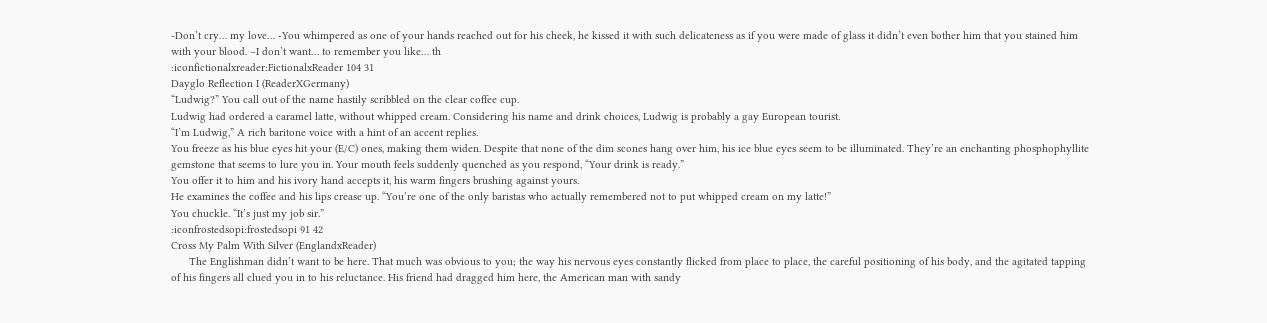-Don’t cry… my love… -You whimpered as one of your hands reached out for his cheek, he kissed it with such delicateness as if you were made of glass it didn’t even bother him that you stained him with your blood. –I don’t want… to remember you like… th
:iconfictionalxreader:FictionalxReader 104 31
Dayglo Reflection I (ReaderXGermany)
“Ludwig?” You call out of the name hastily scribbled on the clear coffee cup.
Ludwig had ordered a caramel latte, without whipped cream. Considering his name and drink choices, Ludwig is probably a gay European tourist.
“I’m Ludwig,” A rich baritone voice with a hint of an accent replies.
You freeze as his blue eyes hit your (E/C) ones, making them widen. Despite that none of the dim scones hang over him, his ice blue eyes seem to be illuminated. They’re an enchanting phosphophyllite gemstone that seems to lure you in. Your mouth feels suddenly quenched as you respond, “Your drink is ready.”
You offer it to him and his ivory hand accepts it, his warm fingers brushing against yours.
He examines the coffee and his lips crease up. “You’re one of the only baristas who actually remembered not to put whipped cream on my latte!”
You chuckle. “It’s just my job sir.”
:iconfrostedsopi:frostedsopi 91 42
Cross My Palm With Silver (EnglandxReader)
      The Englishman didn’t want to be here. That much was obvious to you; the way his nervous eyes constantly flicked from place to place, the careful positioning of his body, and the agitated tapping of his fingers all clued you in to his reluctance. His friend had dragged him here, the American man with sandy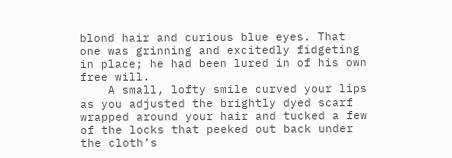blond hair and curious blue eyes. That one was grinning and excitedly fidgeting in place; he had been lured in of his own free will.
    A small, lofty smile curved your lips as you adjusted the brightly dyed scarf wrapped around your hair and tucked a few of the locks that peeked out back under the cloth’s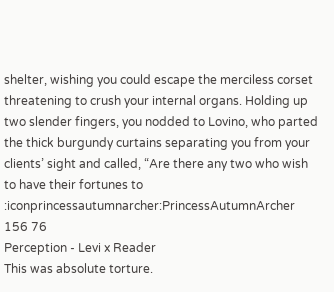shelter, wishing you could escape the merciless corset threatening to crush your internal organs. Holding up two slender fingers, you nodded to Lovino, who parted the thick burgundy curtains separating you from your clients’ sight and called, “Are there any two who wish to have their fortunes to
:iconprincessautumnarcher:PrincessAutumnArcher 156 76
Perception - Levi x Reader
This was absolute torture.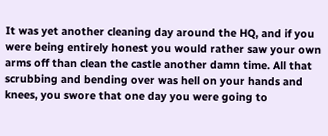It was yet another cleaning day around the HQ, and if you were being entirely honest you would rather saw your own arms off than clean the castle another damn time. All that scrubbing and bending over was hell on your hands and knees, you swore that one day you were going to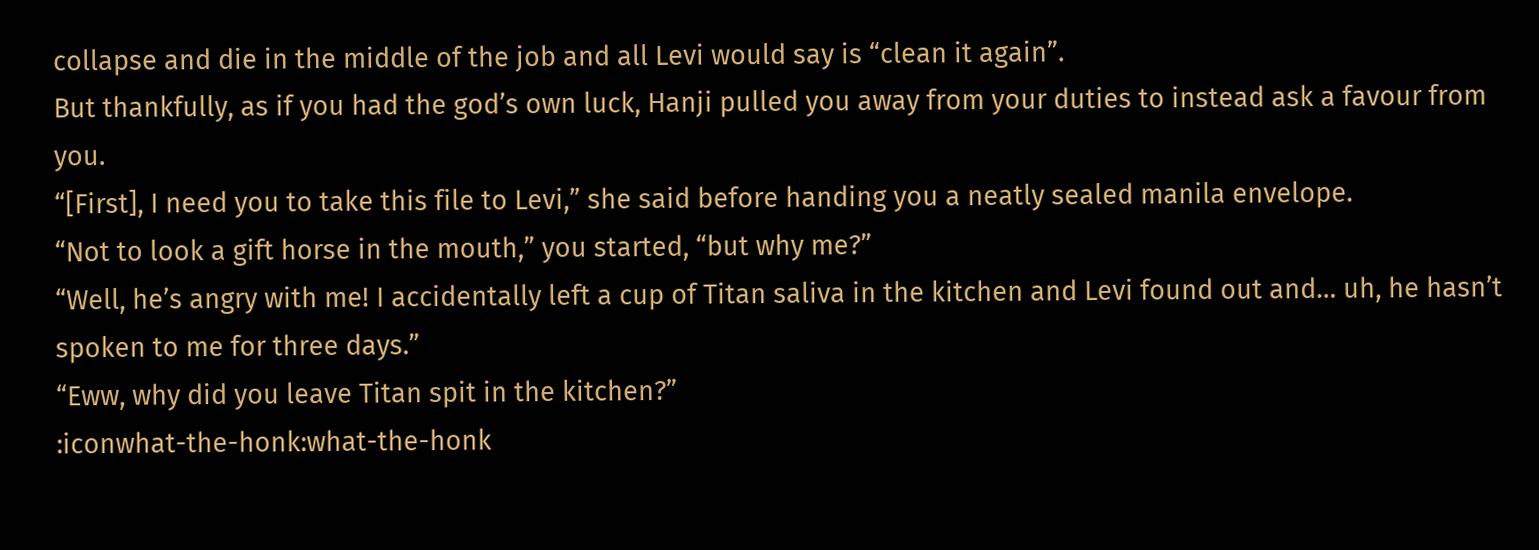collapse and die in the middle of the job and all Levi would say is “clean it again”.
But thankfully, as if you had the god’s own luck, Hanji pulled you away from your duties to instead ask a favour from you.
“[First], I need you to take this file to Levi,” she said before handing you a neatly sealed manila envelope.
“Not to look a gift horse in the mouth,” you started, “but why me?”
“Well, he’s angry with me! I accidentally left a cup of Titan saliva in the kitchen and Levi found out and… uh, he hasn’t spoken to me for three days.”
“Eww, why did you leave Titan spit in the kitchen?”
:iconwhat-the-honk:what-the-honk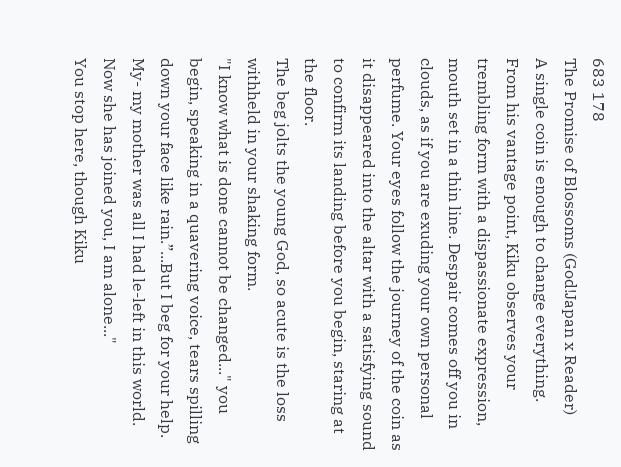683 178
The Promise of Blossoms (God!Japan x Reader)
A single coin is enough to change everything.
From his vantage point, Kiku observes your trembling form with a dispassionate expression, mouth set in a thin line. Despair comes off you in clouds, as if you are exuding your own personal perfume. Your eyes follow the journey of the coin as it disappeared into the altar with a satisfying sound to confirm its landing before you begin, staring at the floor.
The beg jolts the young God, so acute is the loss withheld in your shaking form.
"I know what is done cannot be changed..." you begin, speaking in a quavering voice, tears spilling down your face like rain.”...But I beg for your help. My- my mother was all I had le-left in this world. Now she has joined you, I am alone..."
You stop here, though Kiku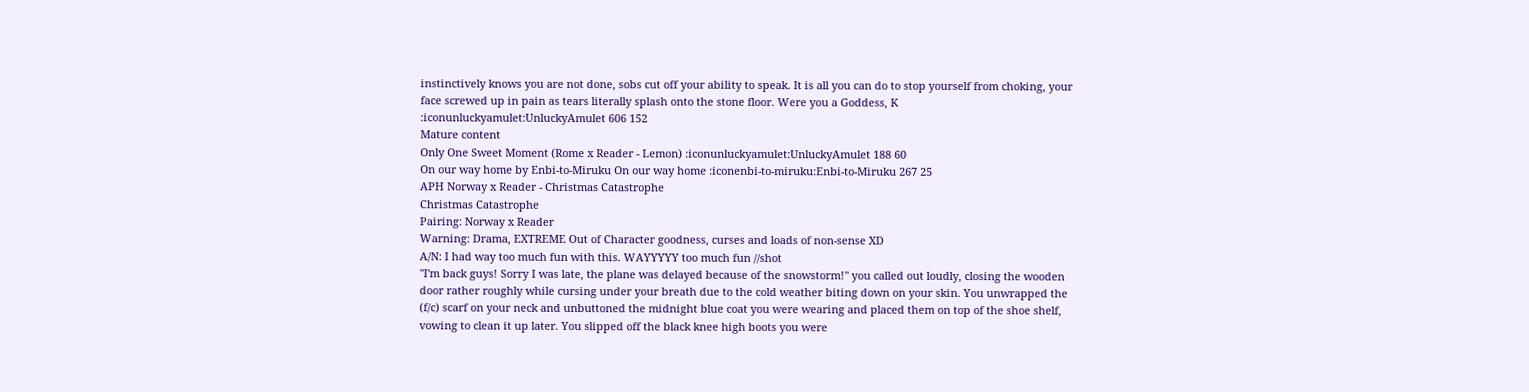instinctively knows you are not done, sobs cut off your ability to speak. It is all you can do to stop yourself from choking, your face screwed up in pain as tears literally splash onto the stone floor. Were you a Goddess, K
:iconunluckyamulet:UnluckyAmulet 606 152
Mature content
Only One Sweet Moment (Rome x Reader - Lemon) :iconunluckyamulet:UnluckyAmulet 188 60
On our way home by Enbi-to-Miruku On our way home :iconenbi-to-miruku:Enbi-to-Miruku 267 25
APH Norway x Reader - Christmas Catastrophe
Christmas Catastrophe
Pairing: Norway x Reader
Warning: Drama, EXTREME Out of Character goodness, curses and loads of non-sense XD
A/N: I had way too much fun with this. WAYYYYY too much fun //shot
"I'm back guys! Sorry I was late, the plane was delayed because of the snowstorm!" you called out loudly, closing the wooden door rather roughly while cursing under your breath due to the cold weather biting down on your skin. You unwrapped the (f/c) scarf on your neck and unbuttoned the midnight blue coat you were wearing and placed them on top of the shoe shelf, vowing to clean it up later. You slipped off the black knee high boots you were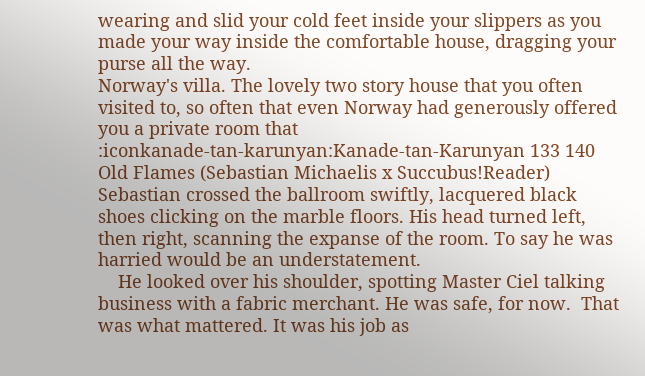wearing and slid your cold feet inside your slippers as you made your way inside the comfortable house, dragging your purse all the way.
Norway's villa. The lovely two story house that you often visited to, so often that even Norway had generously offered you a private room that
:iconkanade-tan-karunyan:Kanade-tan-Karunyan 133 140
Old Flames (Sebastian Michaelis x Succubus!Reader)
Sebastian crossed the ballroom swiftly, lacquered black shoes clicking on the marble floors. His head turned left, then right, scanning the expanse of the room. To say he was harried would be an understatement.
    He looked over his shoulder, spotting Master Ciel talking business with a fabric merchant. He was safe, for now.  That was what mattered. It was his job as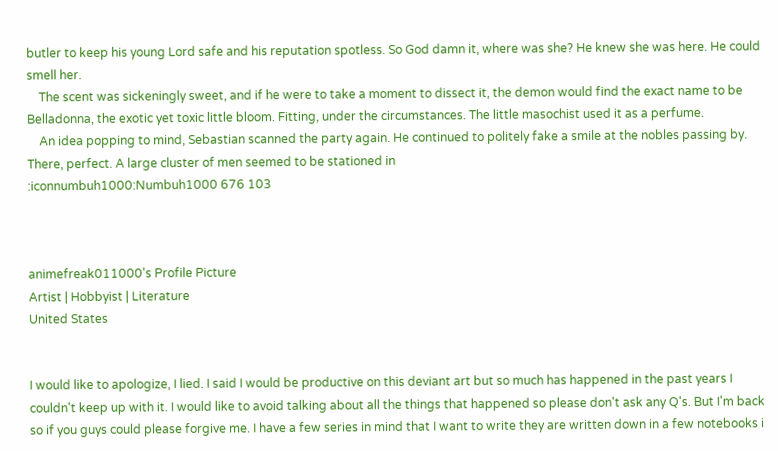butler to keep his young Lord safe and his reputation spotless. So God damn it, where was she? He knew she was here. He could smell her.
    The scent was sickeningly sweet, and if he were to take a moment to dissect it, the demon would find the exact name to be Belladonna, the exotic yet toxic little bloom. Fitting, under the circumstances. The little masochist used it as a perfume.
    An idea popping to mind, Sebastian scanned the party again. He continued to politely fake a smile at the nobles passing by. There, perfect. A large cluster of men seemed to be stationed in
:iconnumbuh1000:Numbuh1000 676 103



animefreak011000's Profile Picture
Artist | Hobbyist | Literature
United States


I would like to apologize, I lied. I said I would be productive on this deviant art but so much has happened in the past years I couldn't keep up with it. I would like to avoid talking about all the things that happened so please don't ask any Q's. But I'm back so if you guys could please forgive me. I have a few series in mind that I want to write they are written down in a few notebooks i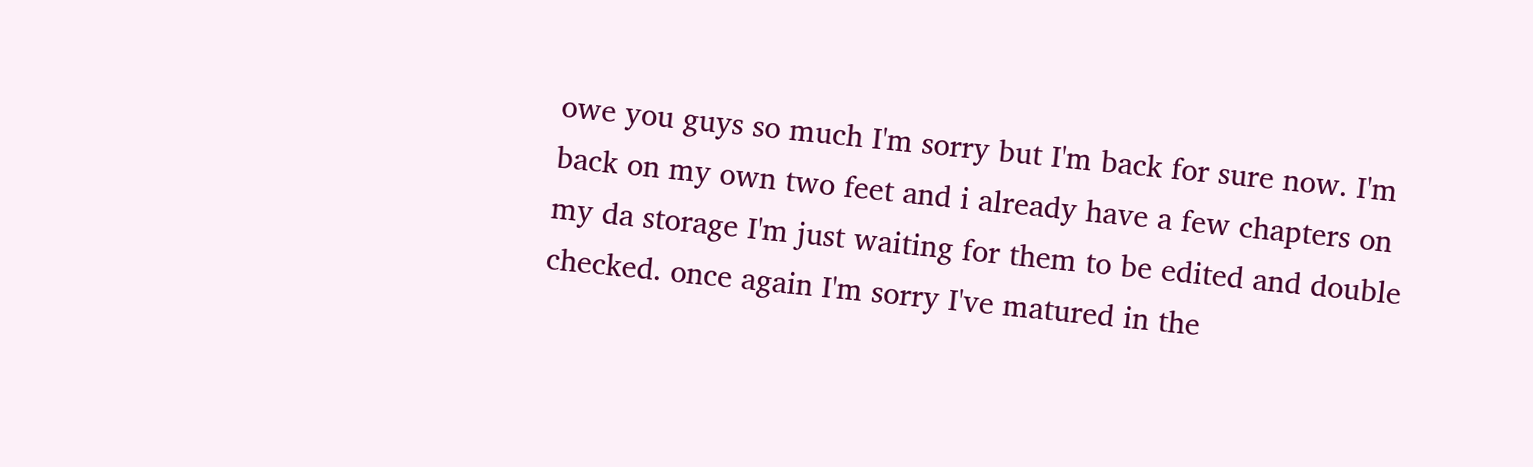owe you guys so much I'm sorry but I'm back for sure now. I'm back on my own two feet and i already have a few chapters on my da storage I'm just waiting for them to be edited and double checked. once again I'm sorry I've matured in the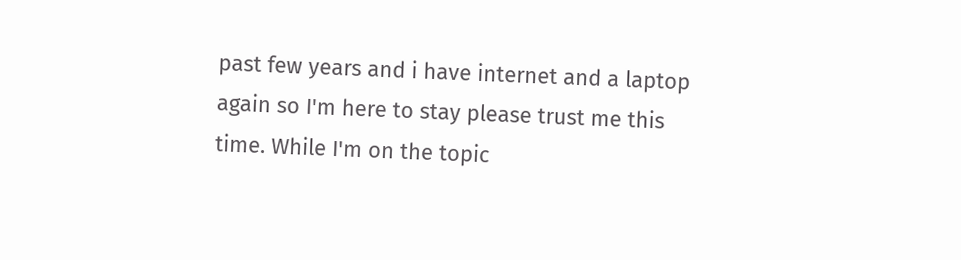past few years and i have internet and a laptop again so I'm here to stay please trust me this time. While I'm on the topic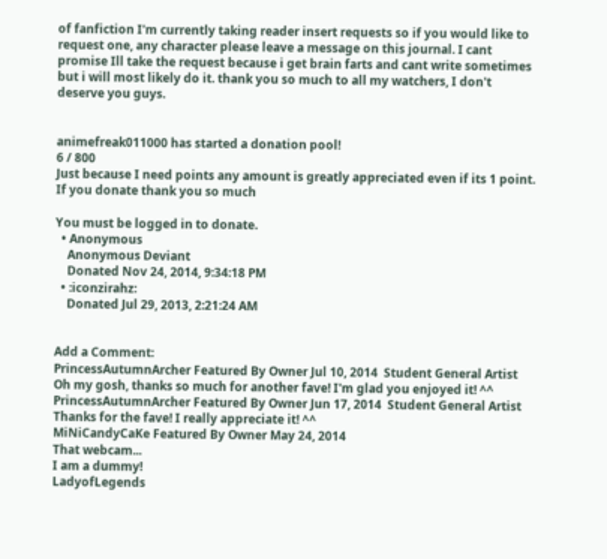of fanfiction I'm currently taking reader insert requests so if you would like to request one, any character please leave a message on this journal. I cant promise Ill take the request because i get brain farts and cant write sometimes but i will most likely do it. thank you so much to all my watchers, I don't deserve you guys.


animefreak011000 has started a donation pool!
6 / 800
Just because I need points any amount is greatly appreciated even if its 1 point. If you donate thank you so much

You must be logged in to donate.
  • Anonymous
    Anonymous Deviant
    Donated Nov 24, 2014, 9:34:18 PM
  • :iconzirahz:
    Donated Jul 29, 2013, 2:21:24 AM


Add a Comment:
PrincessAutumnArcher Featured By Owner Jul 10, 2014  Student General Artist
Oh my gosh, thanks so much for another fave! I'm glad you enjoyed it! ^^
PrincessAutumnArcher Featured By Owner Jun 17, 2014  Student General Artist
Thanks for the fave! I really appreciate it! ^^
MiNiCandyCaKe Featured By Owner May 24, 2014
That webcam...
I am a dummy!
LadyofLegends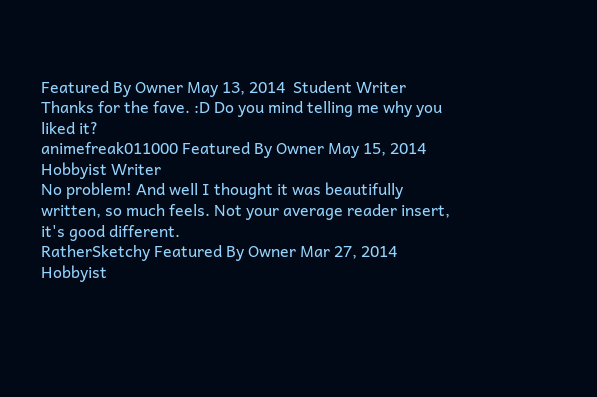Featured By Owner May 13, 2014  Student Writer
Thanks for the fave. :D Do you mind telling me why you liked it?
animefreak011000 Featured By Owner May 15, 2014  Hobbyist Writer
No problem! And well I thought it was beautifully written, so much feels. Not your average reader insert, it's good different.
RatherSketchy Featured By Owner Mar 27, 2014  Hobbyist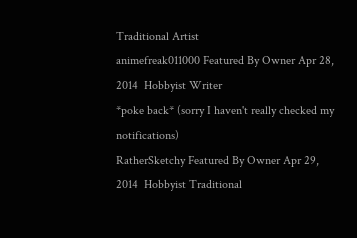Traditional Artist
animefreak011000 Featured By Owner Apr 28, 2014  Hobbyist Writer
*poke back* (sorry I haven't really checked my notifications)
RatherSketchy Featured By Owner Apr 29, 2014  Hobbyist Traditional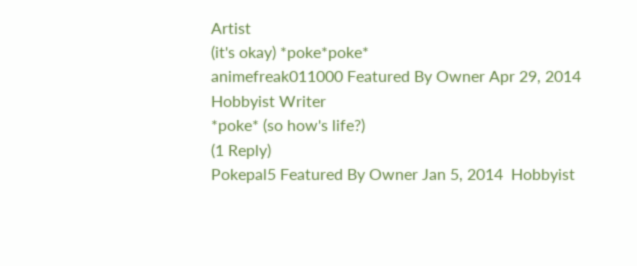Artist
(it's okay) *poke*poke*
animefreak011000 Featured By Owner Apr 29, 2014  Hobbyist Writer
*poke* (so how's life?)
(1 Reply)
Pokepal5 Featured By Owner Jan 5, 2014  Hobbyist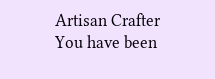Artisan Crafter
You have been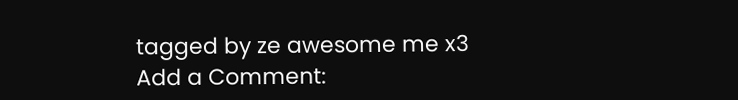tagged by ze awesome me x3
Add a Comment: